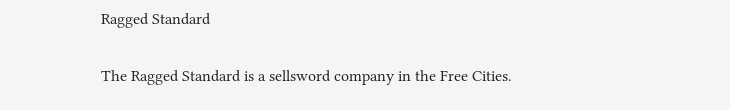Ragged Standard

The Ragged Standard is a sellsword company in the Free Cities.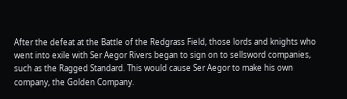After the defeat at the Battle of the Redgrass Field, those lords and knights who went into exile with Ser Aegor Rivers began to sign on to sellsword companies, such as the Ragged Standard. This would cause Ser Aegor to make his own company, the Golden Company.